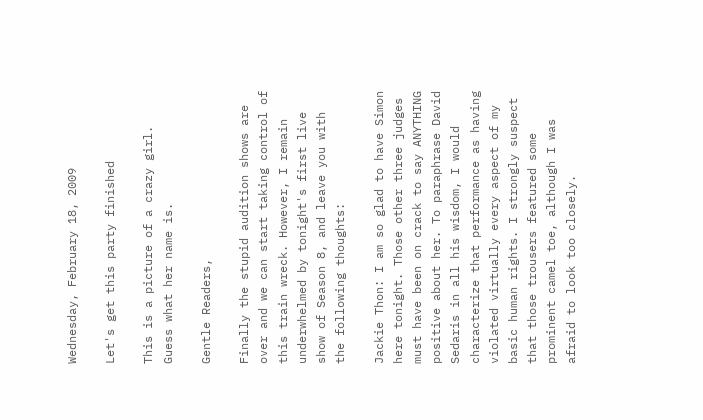Wednesday, February 18, 2009

Let's get this party finished

This is a picture of a crazy girl. Guess what her name is.

Gentle Readers,

Finally the stupid audition shows are over and we can start taking control of this train wreck. However, I remain underwhelmed by tonight's first live show of Season 8, and leave you with the following thoughts:

Jackie Thon: I am so glad to have Simon here tonight. Those other three judges must have been on crack to say ANYTHING positive about her. To paraphrase David Sedaris in all his wisdom, I would characterize that performance as having violated virtually every aspect of my basic human rights. I strongly suspect that those trousers featured some prominent camel toe, although I was afraid to look too closely.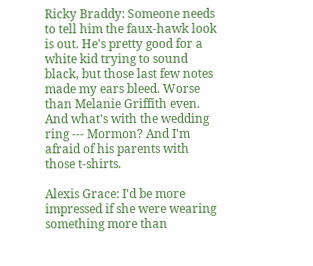Ricky Braddy: Someone needs to tell him the faux-hawk look is out. He's pretty good for a white kid trying to sound black, but those last few notes made my ears bleed. Worse than Melanie Griffith even. And what's with the wedding ring --- Mormon? And I'm afraid of his parents with those t-shirts.

Alexis Grace: I'd be more impressed if she were wearing something more than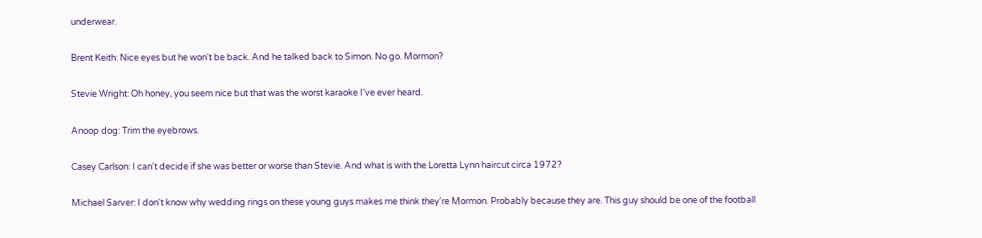underwear.

Brent Keith: Nice eyes but he won't be back. And he talked back to Simon. No go. Mormon?

Stevie Wright: Oh honey, you seem nice but that was the worst karaoke I've ever heard.

Anoop dog: Trim the eyebrows.

Casey Carlson: I can't decide if she was better or worse than Stevie. And what is with the Loretta Lynn haircut circa 1972?

Michael Sarver: I don't know why wedding rings on these young guys makes me think they're Mormon. Probably because they are. This guy should be one of the football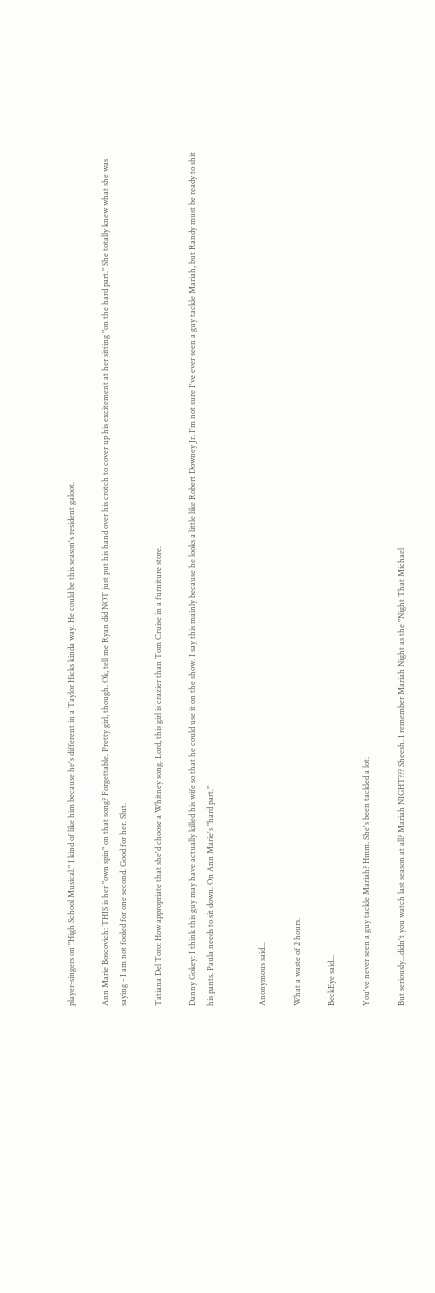player-singers on "High School Musical." I kind of like him because he's different in a Taylor Hicks kinda way. He could be this season's resident galoot.

Ann Marie Boscovich: THIS is her "own spin" on that song? Forgettable. Pretty girl, though. Ok, tell me Ryan did NOT just put his hand over his crotch to cover up his excitement at her sitting "on the hard part." She totally knew what she was saying - I am not fooled for one second. Good for her. Slut.

Tatiana Del Toro: How appropriate that she'd choose a Whitney song. Lord, this girl is crazier than Tom Cruise in a furniture store.

Danny Gokey: I think this guy may have actually killed his wife so that he could use it on the show. I say this mainly because he looks a little like Robert Downey Jr. I'm not sure I've ever seen a guy tackle Mariah, but Randy must be ready to shit his pants. Paula needs to sit down. On Ann Marie's "hard part."


Anonymous said...

What a waste of 2 hours.

BeckEye said...

You've never seen a guy tackle Mariah? Hmm. She's been tackled a lot.

But seriously...didn't you watch last season at all? Mariah NIGHT??? Sheesh. I remember Mariah Night as the "Night That Michael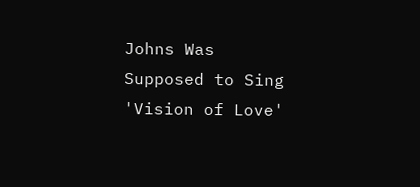Johns Was Supposed to Sing 'Vision of Love'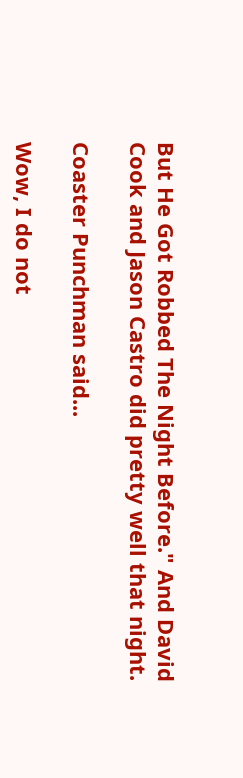But He Got Robbed The Night Before." And David Cook and Jason Castro did pretty well that night.

Coaster Punchman said...

Wow, I do not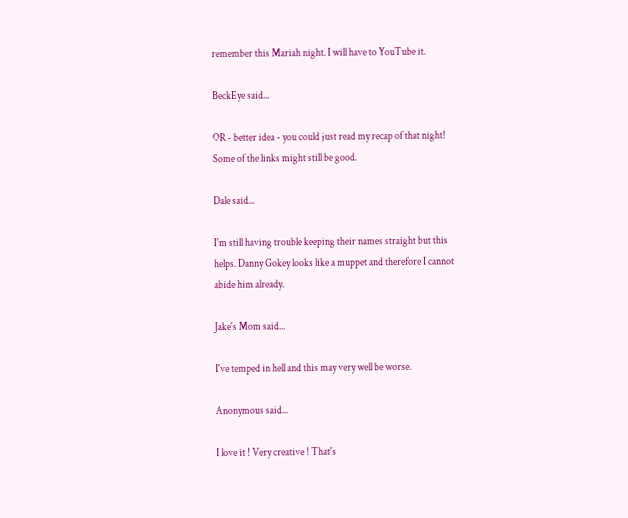remember this Mariah night. I will have to YouTube it.

BeckEye said...

OR - better idea - you could just read my recap of that night! Some of the links might still be good.

Dale said...

I'm still having trouble keeping their names straight but this helps. Danny Gokey looks like a muppet and therefore I cannot abide him already.

Jake's Mom said...

I've temped in hell and this may very well be worse.

Anonymous said...

I love it ! Very creative ! That's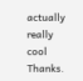actually really cool Thanks.